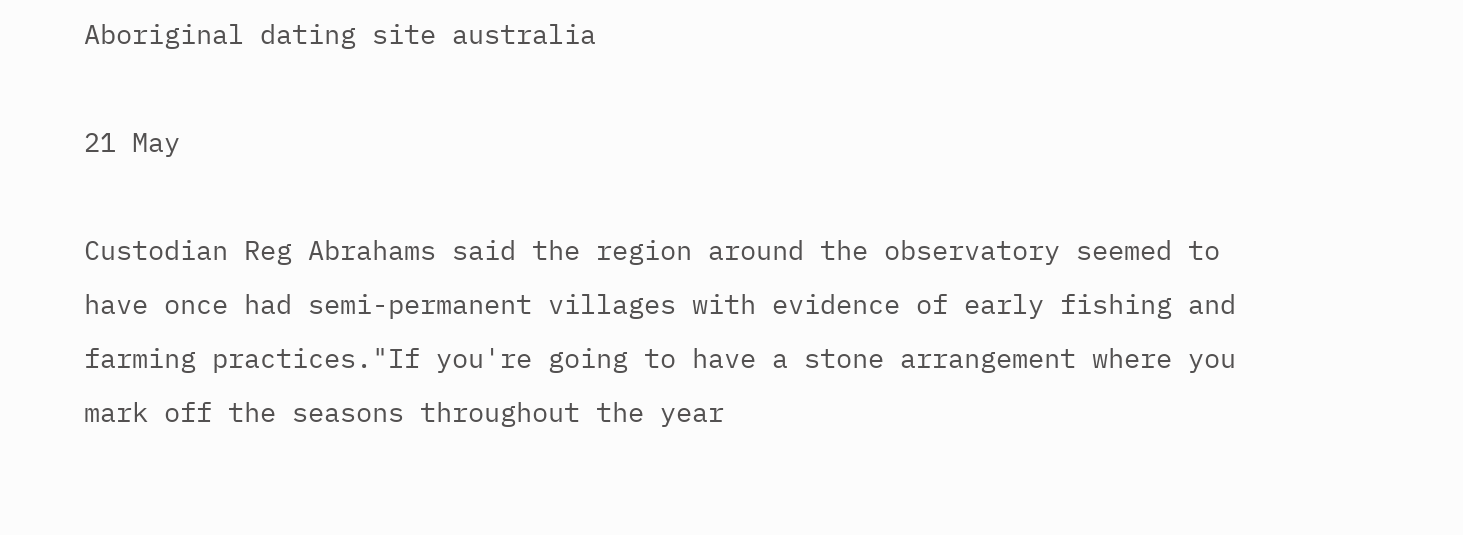Aboriginal dating site australia

21 May

Custodian Reg Abrahams said the region around the observatory seemed to have once had semi-permanent villages with evidence of early fishing and farming practices."If you're going to have a stone arrangement where you mark off the seasons throughout the year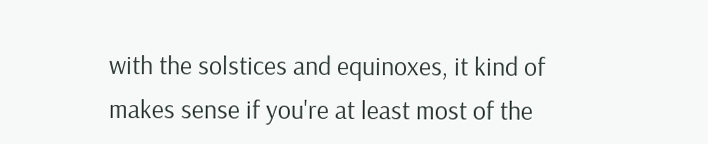with the solstices and equinoxes, it kind of makes sense if you're at least most of the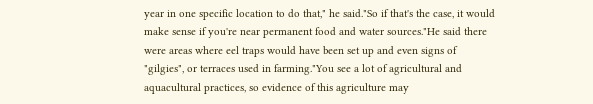year in one specific location to do that," he said."So if that's the case, it would make sense if you're near permanent food and water sources."He said there were areas where eel traps would have been set up and even signs of "gilgies", or terraces used in farming."You see a lot of agricultural and aquacultural practices, so evidence of this agriculture may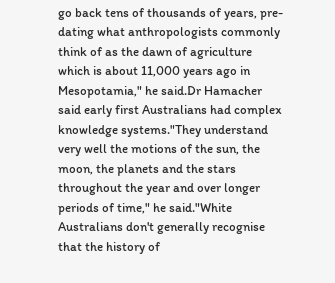go back tens of thousands of years, pre-dating what anthropologists commonly think of as the dawn of agriculture which is about 11,000 years ago in Mesopotamia," he said.Dr Hamacher said early first Australians had complex knowledge systems."They understand very well the motions of the sun, the moon, the planets and the stars throughout the year and over longer periods of time," he said."White Australians don't generally recognise that the history of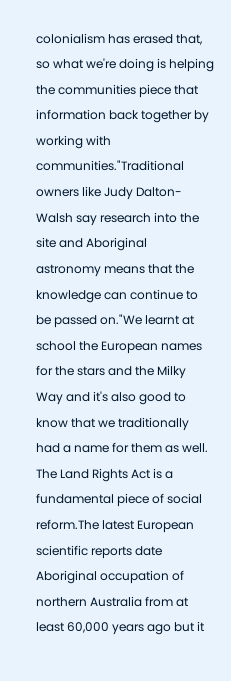colonialism has erased that, so what we're doing is helping the communities piece that information back together by working with communities."Traditional owners like Judy Dalton-Walsh say research into the site and Aboriginal astronomy means that the knowledge can continue to be passed on."We learnt at school the European names for the stars and the Milky Way and it's also good to know that we traditionally had a name for them as well. The Land Rights Act is a fundamental piece of social reform.The latest European scientific reports date Aboriginal occupation of northern Australia from at least 60,000 years ago but it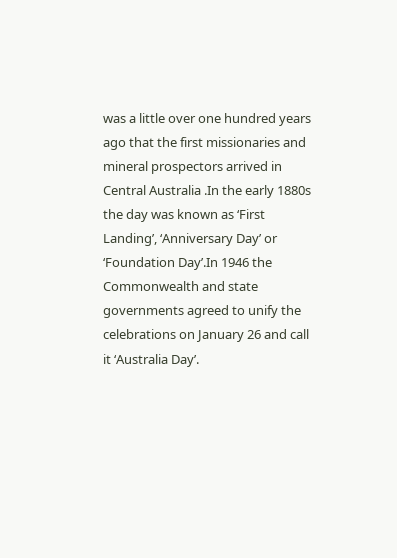was a little over one hundred years ago that the first missionaries and mineral prospectors arrived in Central Australia .In the early 1880s the day was known as ‘First Landing’, ‘Anniversary Day’ or ‘Foundation Day’.In 1946 the Commonwealth and state governments agreed to unify the celebrations on January 26 and call it ‘Australia Day’.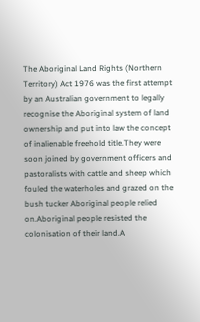The Aboriginal Land Rights (Northern Territory) Act 1976 was the first attempt by an Australian government to legally recognise the Aboriginal system of land ownership and put into law the concept of inalienable freehold title.They were soon joined by government officers and pastoralists with cattle and sheep which fouled the waterholes and grazed on the bush tucker Aboriginal people relied on.Aboriginal people resisted the colonisation of their land.A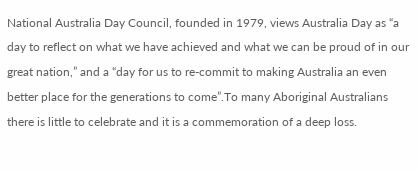National Australia Day Council, founded in 1979, views Australia Day as “a day to reflect on what we have achieved and what we can be proud of in our great nation,” and a “day for us to re-commit to making Australia an even better place for the generations to come”.To many Aboriginal Australians there is little to celebrate and it is a commemoration of a deep loss.